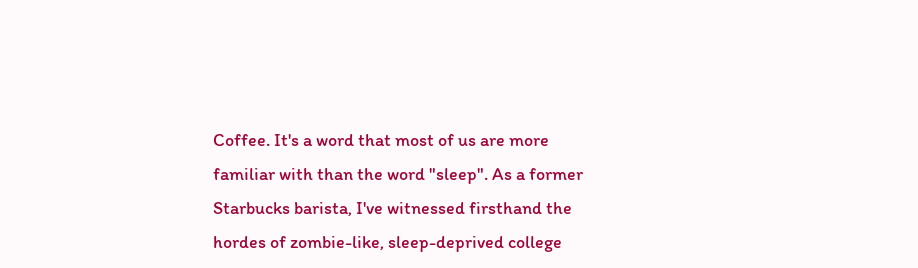Coffee. It's a word that most of us are more familiar with than the word "sleep". As a former Starbucks barista, I've witnessed firsthand the hordes of zombie-like, sleep-deprived college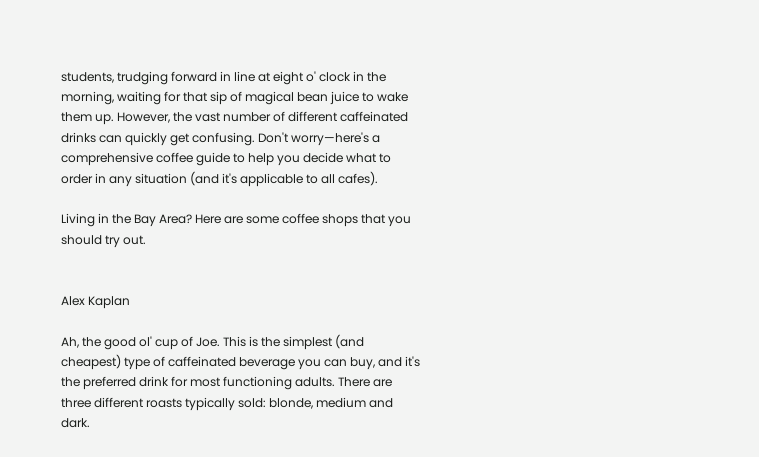students, trudging forward in line at eight o' clock in the morning, waiting for that sip of magical bean juice to wake them up. However, the vast number of different caffeinated drinks can quickly get confusing. Don't worry—here's a comprehensive coffee guide to help you decide what to order in any situation (and it's applicable to all cafes).

Living in the Bay Area? Here are some coffee shops that you should try out.


Alex Kaplan

Ah, the good ol' cup of Joe. This is the simplest (and cheapest) type of caffeinated beverage you can buy, and it's the preferred drink for most functioning adults. There are three different roasts typically sold: blonde, medium and dark.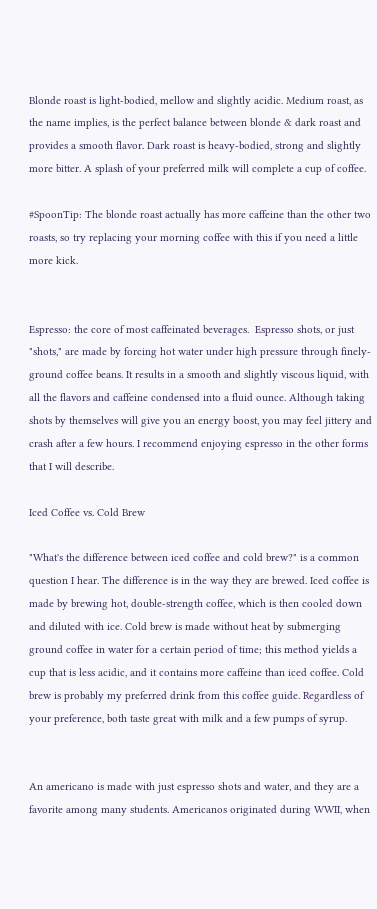Blonde roast is light-bodied, mellow and slightly acidic. Medium roast, as the name implies, is the perfect balance between blonde & dark roast and provides a smooth flavor. Dark roast is heavy-bodied, strong and slightly more bitter. A splash of your preferred milk will complete a cup of coffee.

#SpoonTip: The blonde roast actually has more caffeine than the other two roasts, so try replacing your morning coffee with this if you need a little more kick.


Espresso: the core of most caffeinated beverages.  Espresso shots, or just "shots," are made by forcing hot water under high pressure through finely-ground coffee beans. It results in a smooth and slightly viscous liquid, with all the flavors and caffeine condensed into a fluid ounce. Although taking shots by themselves will give you an energy boost, you may feel jittery and crash after a few hours. I recommend enjoying espresso in the other forms that I will describe.

Iced Coffee vs. Cold Brew

"What's the difference between iced coffee and cold brew?" is a common question I hear. The difference is in the way they are brewed. Iced coffee is made by brewing hot, double-strength coffee, which is then cooled down and diluted with ice. Cold brew is made without heat by submerging ground coffee in water for a certain period of time; this method yields a cup that is less acidic, and it contains more caffeine than iced coffee. Cold brew is probably my preferred drink from this coffee guide. Regardless of your preference, both taste great with milk and a few pumps of syrup.


An americano is made with just espresso shots and water, and they are a favorite among many students. Americanos originated during WWII, when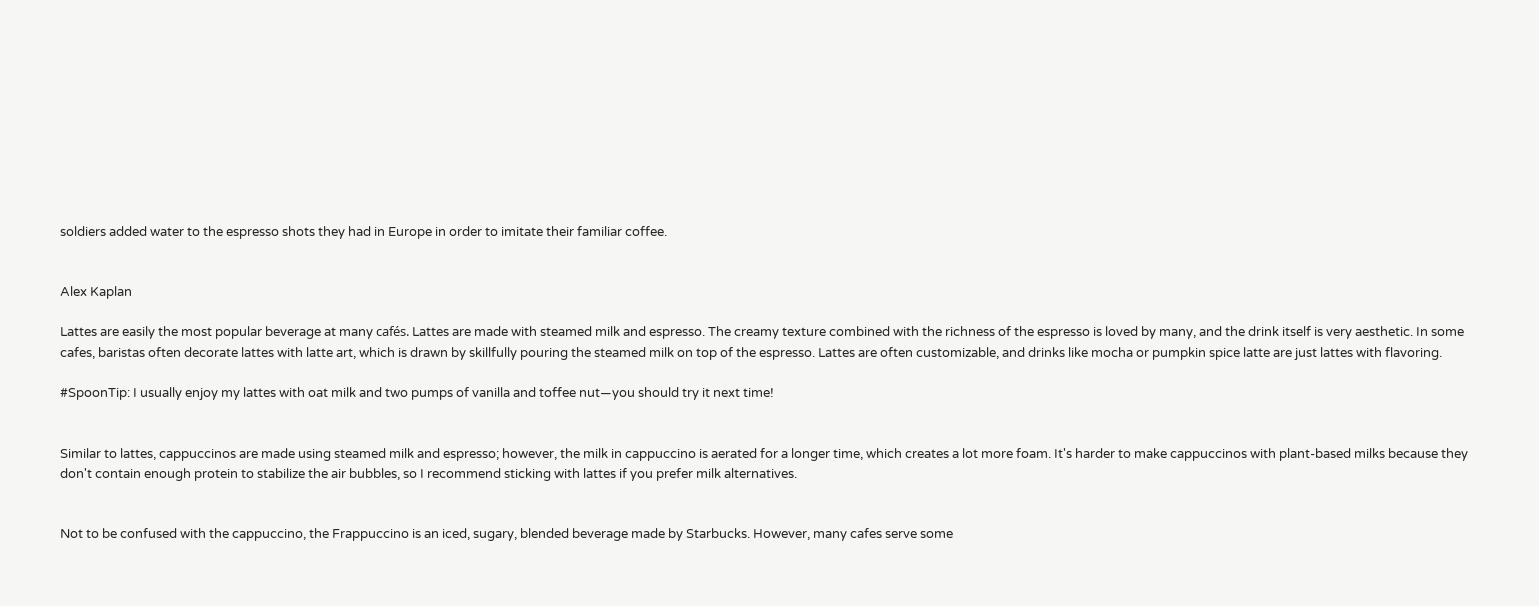soldiers added water to the espresso shots they had in Europe in order to imitate their familiar coffee.


Alex Kaplan

Lattes are easily the most popular beverage at many cafés. Lattes are made with steamed milk and espresso. The creamy texture combined with the richness of the espresso is loved by many, and the drink itself is very aesthetic. In some cafes, baristas often decorate lattes with latte art, which is drawn by skillfully pouring the steamed milk on top of the espresso. Lattes are often customizable, and drinks like mocha or pumpkin spice latte are just lattes with flavoring.

#SpoonTip: I usually enjoy my lattes with oat milk and two pumps of vanilla and toffee nut—you should try it next time!


Similar to lattes, cappuccinos are made using steamed milk and espresso; however, the milk in cappuccino is aerated for a longer time, which creates a lot more foam. It's harder to make cappuccinos with plant-based milks because they don't contain enough protein to stabilize the air bubbles, so I recommend sticking with lattes if you prefer milk alternatives.


Not to be confused with the cappuccino, the Frappuccino is an iced, sugary, blended beverage made by Starbucks. However, many cafes serve some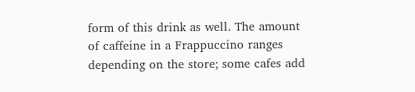form of this drink as well. The amount of caffeine in a Frappuccino ranges depending on the store; some cafes add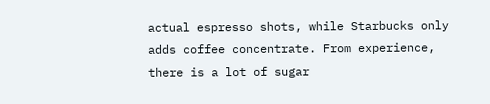actual espresso shots, while Starbucks only adds coffee concentrate. From experience, there is a lot of sugar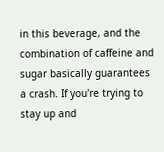in this beverage, and the combination of caffeine and sugar basically guarantees a crash. If you're trying to stay up and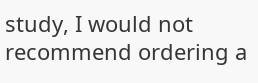study, I would not recommend ordering a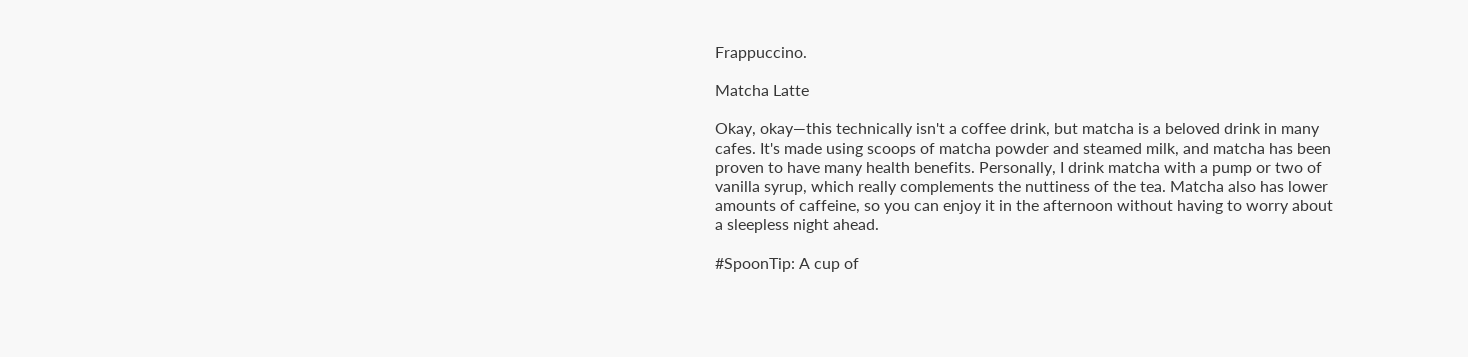Frappuccino.

Matcha Latte

Okay, okay—this technically isn't a coffee drink, but matcha is a beloved drink in many cafes. It's made using scoops of matcha powder and steamed milk, and matcha has been proven to have many health benefits. Personally, I drink matcha with a pump or two of vanilla syrup, which really complements the nuttiness of the tea. Matcha also has lower amounts of caffeine, so you can enjoy it in the afternoon without having to worry about a sleepless night ahead.

#SpoonTip: A cup of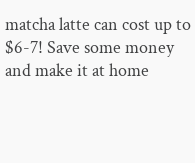matcha latte can cost up to $6-7! Save some money and make it at home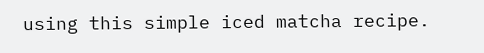using this simple iced matcha recipe.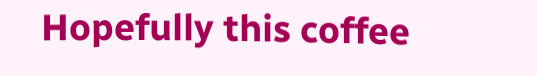Hopefully this coffee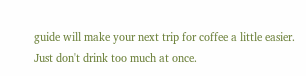guide will make your next trip for coffee a little easier. Just don't drink too much at once.